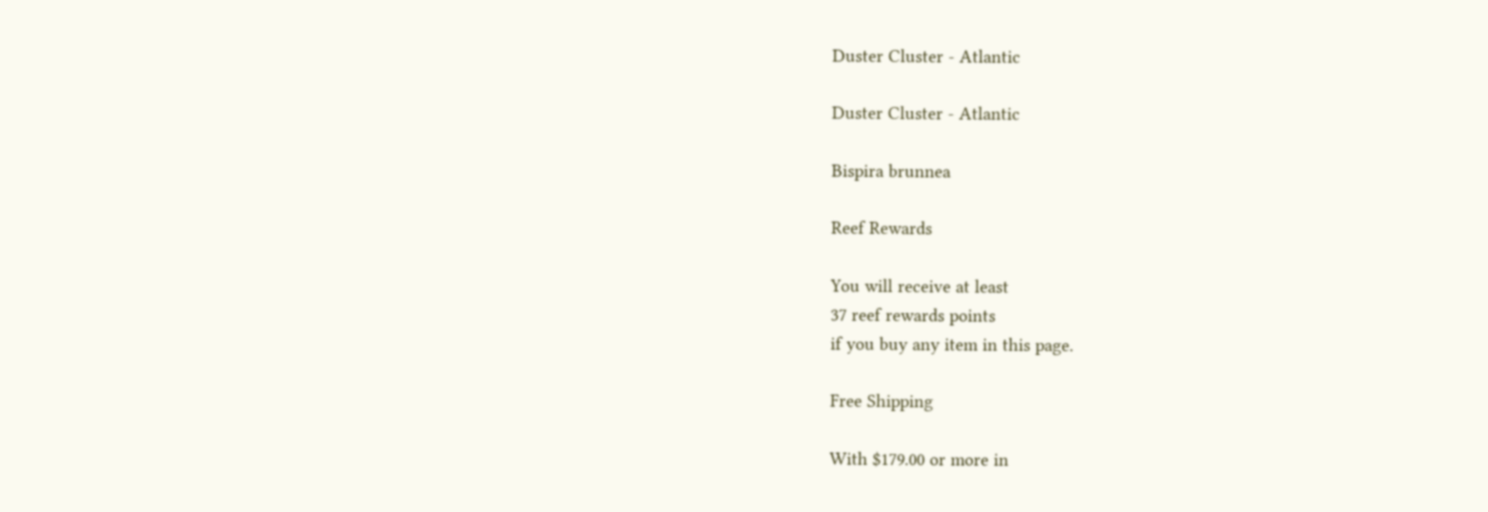Duster Cluster - Atlantic

Duster Cluster - Atlantic

Bispira brunnea

Reef Rewards

You will receive at least
37 reef rewards points
if you buy any item in this page.

Free Shipping

With $179.00 or more in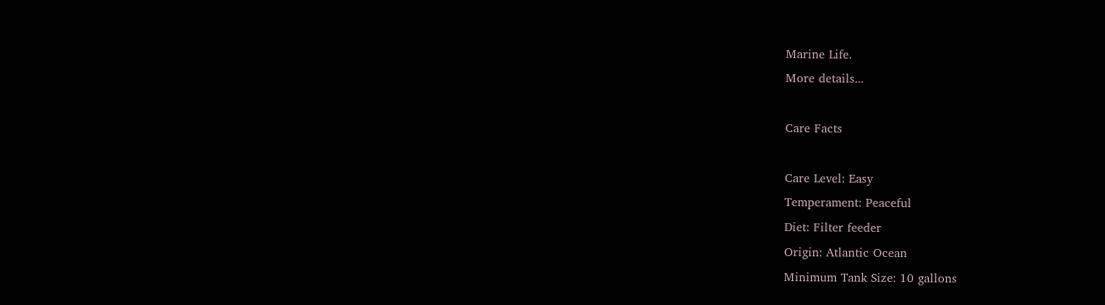Marine Life.
More details...

Care Facts

Care Level: Easy
Temperament: Peaceful
Diet: Filter feeder
Origin: Atlantic Ocean
Minimum Tank Size: 10 gallons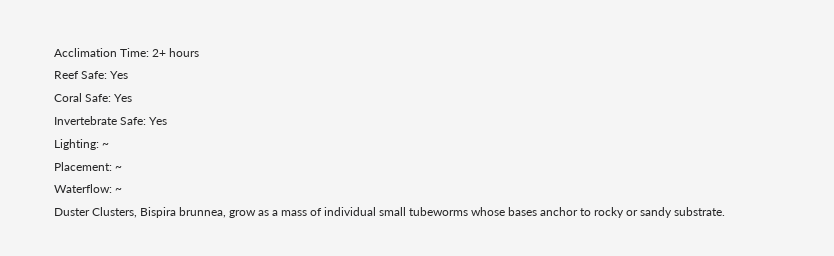Acclimation Time: 2+ hours
Reef Safe: Yes
Coral Safe: Yes
Invertebrate Safe: Yes
Lighting: ~
Placement: ~
Waterflow: ~
Duster Clusters, Bispira brunnea, grow as a mass of individual small tubeworms whose bases anchor to rocky or sandy substrate.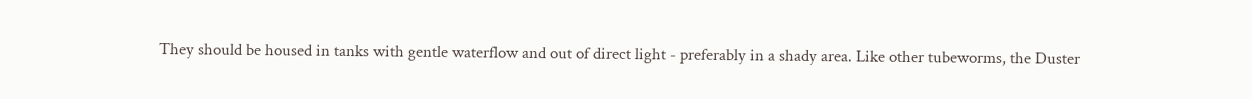They should be housed in tanks with gentle waterflow and out of direct light - preferably in a shady area. Like other tubeworms, the Duster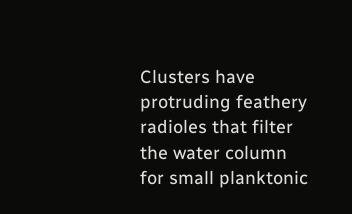Clusters have protruding feathery radioles that filter the water column for small planktonic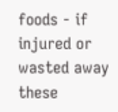foods - if injured or wasted away these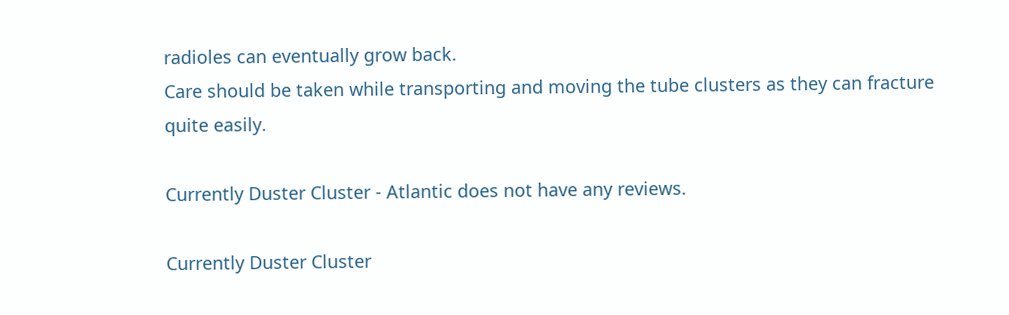radioles can eventually grow back.
Care should be taken while transporting and moving the tube clusters as they can fracture quite easily.

Currently Duster Cluster - Atlantic does not have any reviews.

Currently Duster Cluster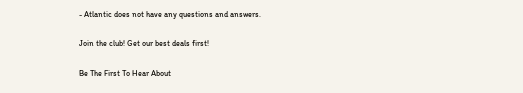- Atlantic does not have any questions and answers.

Join the club! Get our best deals first!

Be The First To Hear About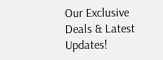Our Exclusive Deals & Latest Updates!